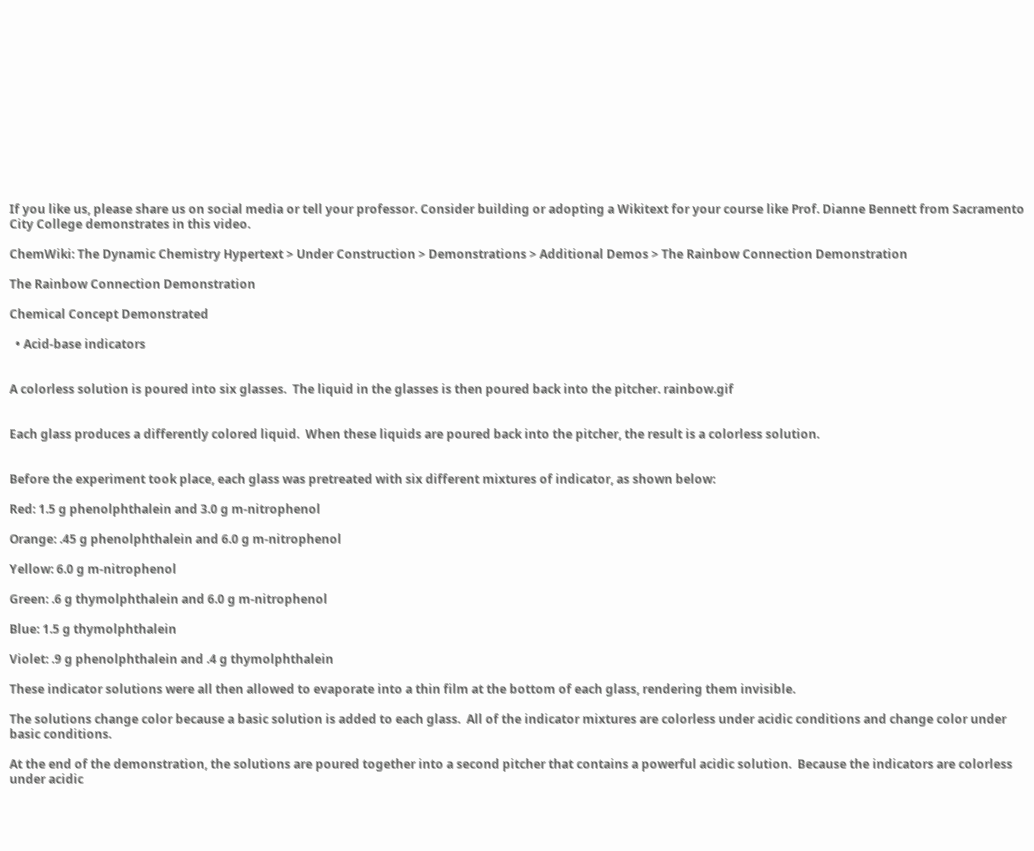If you like us, please share us on social media or tell your professor. Consider building or adopting a Wikitext for your course like Prof. Dianne Bennett from Sacramento City College demonstrates in this video.

ChemWiki: The Dynamic Chemistry Hypertext > Under Construction > Demonstrations > Additional Demos > The Rainbow Connection Demonstration

The Rainbow Connection Demonstration

Chemical Concept Demonstrated

  • Acid-base indicators


A colorless solution is poured into six glasses.  The liquid in the glasses is then poured back into the pitcher. rainbow.gif


Each glass produces a differently colored liquid.  When these liquids are poured back into the pitcher, the result is a colorless solution.


Before the experiment took place, each glass was pretreated with six different mixtures of indicator, as shown below:

Red: 1.5 g phenolphthalein and 3.0 g m-nitrophenol

Orange: .45 g phenolphthalein and 6.0 g m-nitrophenol

Yellow: 6.0 g m-nitrophenol

Green: .6 g thymolphthalein and 6.0 g m-nitrophenol

Blue: 1.5 g thymolphthalein

Violet: .9 g phenolphthalein and .4 g thymolphthalein

These indicator solutions were all then allowed to evaporate into a thin film at the bottom of each glass, rendering them invisible.

The solutions change color because a basic solution is added to each glass.  All of the indicator mixtures are colorless under acidic conditions and change color under basic conditions.

At the end of the demonstration, the solutions are poured together into a second pitcher that contains a powerful acidic solution.  Because the indicators are colorless under acidic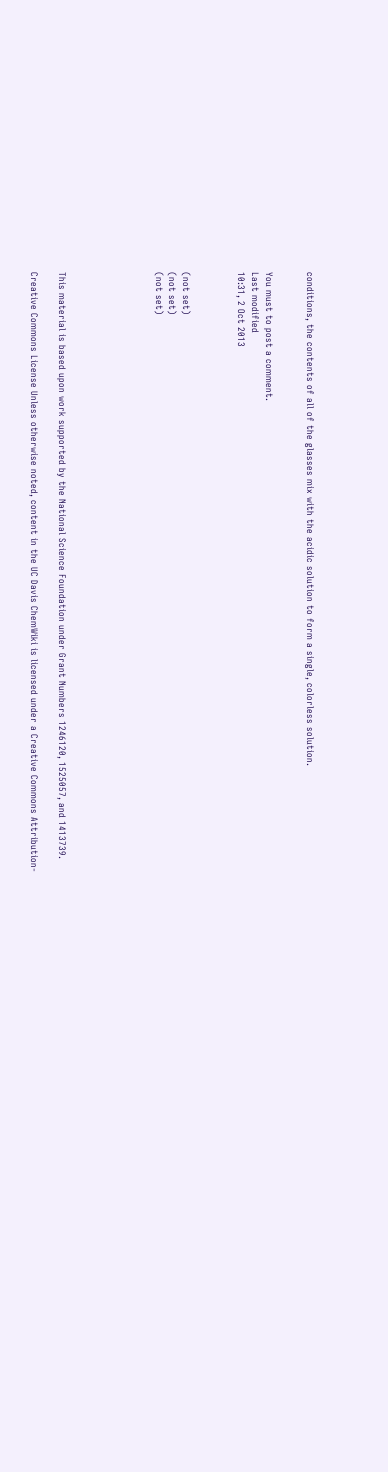conditions, the contents of all of the glasses mix with the acidic solution to form a single, colorless solution.


You must to post a comment.
Last modified
10:31, 2 Oct 2013



(not set)
(not set)
(not set)






This material is based upon work supported by the National Science Foundation under Grant Numbers 1246120, 1525057, and 1413739.

Creative Commons License Unless otherwise noted, content in the UC Davis ChemWiki is licensed under a Creative Commons Attribution-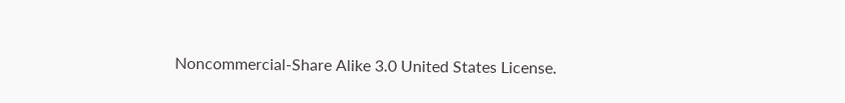Noncommercial-Share Alike 3.0 United States License.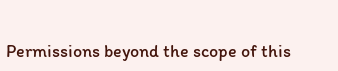Permissions beyond the scope of this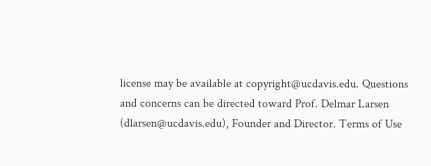license may be available at copyright@ucdavis.edu. Questions and concerns can be directed toward Prof. Delmar Larsen (dlarsen@ucdavis.edu), Founder and Director. Terms of Use